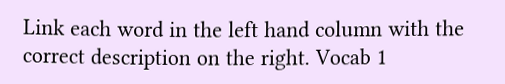Link each word in the left hand column with the correct description on the right. Vocab 1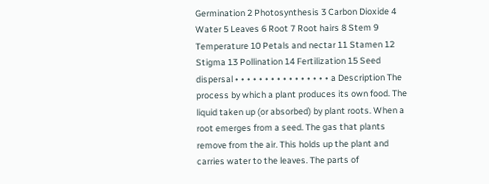Germination 2 Photosynthesis 3 Carbon Dioxide 4 Water 5 Leaves 6 Root 7 Root hairs 8 Stem 9 Temperature 10 Petals and nectar 11 Stamen 12 Stigma 13 Pollination 14 Fertilization 15 Seed dispersal • • • • • • • • • • • • • • • • a Description The process by which a plant produces its own food. The liquid taken up (or absorbed) by plant roots. When a root emerges from a seed. The gas that plants remove from the air. This holds up the plant and carries water to the leaves. The parts of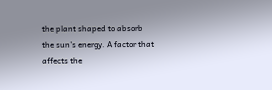the plant shaped to absorb the sun’s energy. A factor that affects the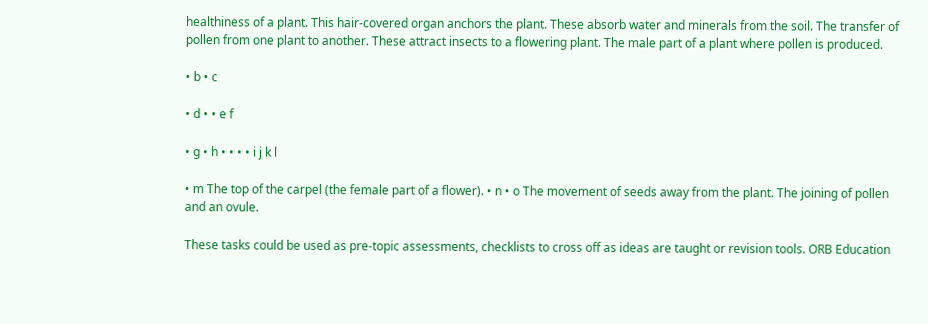healthiness of a plant. This hair-covered organ anchors the plant. These absorb water and minerals from the soil. The transfer of pollen from one plant to another. These attract insects to a flowering plant. The male part of a plant where pollen is produced.

• b • c

• d • • e f

• g • h • • • • i j k l

• m The top of the carpel (the female part of a flower). • n • o The movement of seeds away from the plant. The joining of pollen and an ovule.

These tasks could be used as pre-topic assessments, checklists to cross off as ideas are taught or revision tools. ORB Education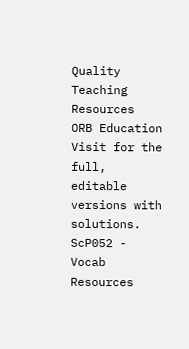Quality Teaching Resources
ORB Education Visit for the full, editable versions with solutions. ScP052 - Vocab Resources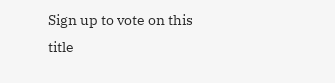Sign up to vote on this title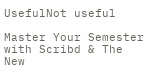UsefulNot useful

Master Your Semester with Scribd & The New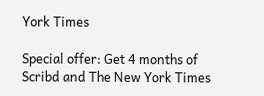York Times

Special offer: Get 4 months of Scribd and The New York Times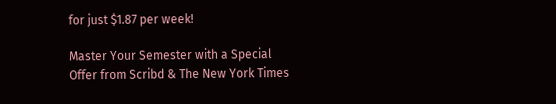for just $1.87 per week!

Master Your Semester with a Special Offer from Scribd & The New York Times